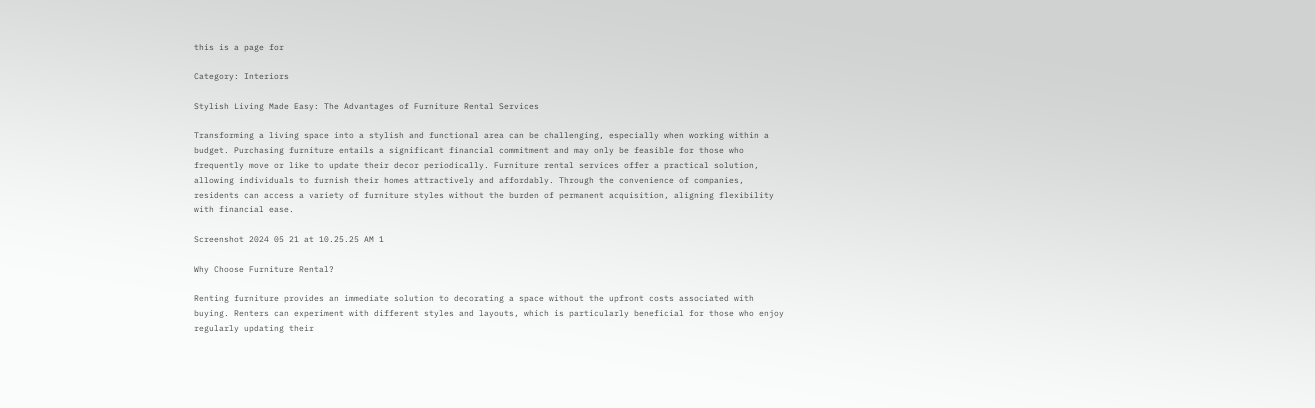this is a page for

Category: Interiors

Stylish Living Made Easy: The Advantages of Furniture Rental Services

Transforming a living space into a stylish and functional area can be challenging, especially when working within a budget. Purchasing furniture entails a significant financial commitment and may only be feasible for those who frequently move or like to update their decor periodically. Furniture rental services offer a practical solution, allowing individuals to furnish their homes attractively and affordably. Through the convenience of companies, residents can access a variety of furniture styles without the burden of permanent acquisition, aligning flexibility with financial ease.

Screenshot 2024 05 21 at 10.25.25 AM 1

Why Choose Furniture Rental?

Renting furniture provides an immediate solution to decorating a space without the upfront costs associated with buying. Renters can experiment with different styles and layouts, which is particularly beneficial for those who enjoy regularly updating their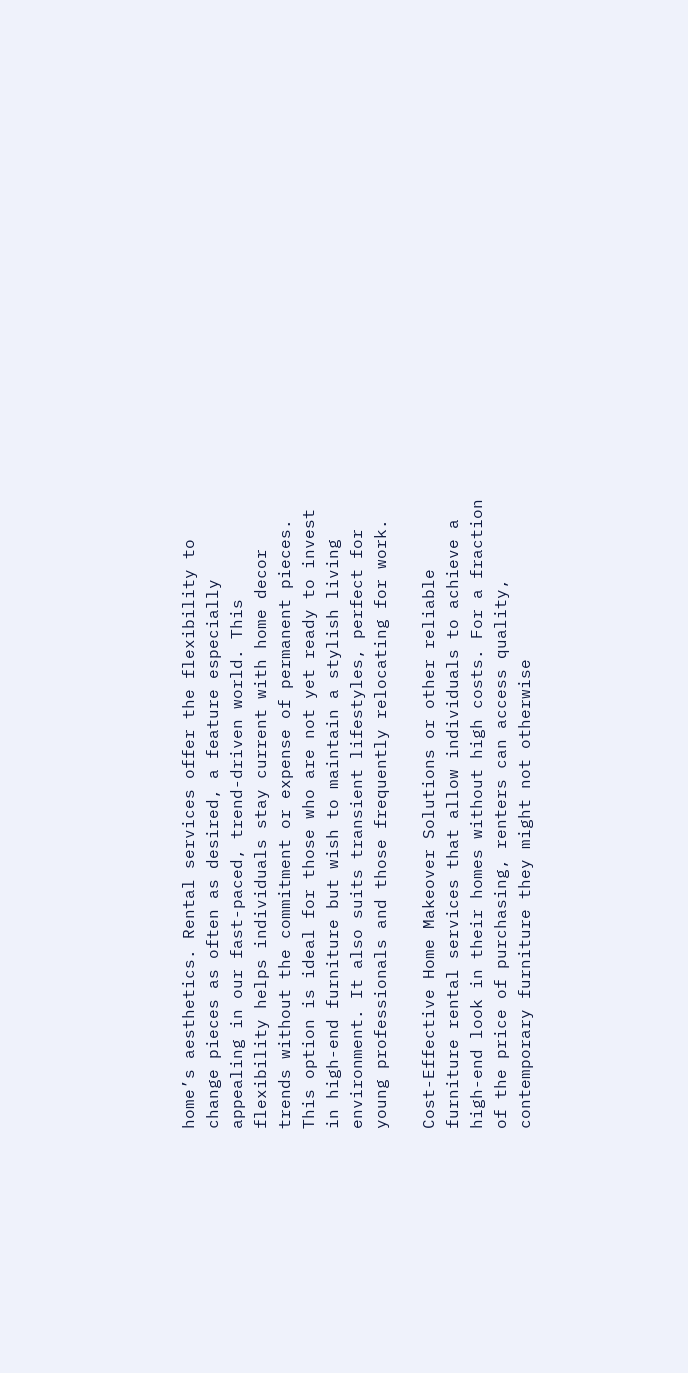home’s aesthetics. Rental services offer the flexibility to change pieces as often as desired, a feature especially appealing in our fast-paced, trend-driven world. This flexibility helps individuals stay current with home decor trends without the commitment or expense of permanent pieces. This option is ideal for those who are not yet ready to invest in high-end furniture but wish to maintain a stylish living environment. It also suits transient lifestyles, perfect for young professionals and those frequently relocating for work.

Cost-Effective Home Makeover Solutions or other reliable furniture rental services that allow individuals to achieve a high-end look in their homes without high costs. For a fraction of the price of purchasing, renters can access quality, contemporary furniture they might not otherwise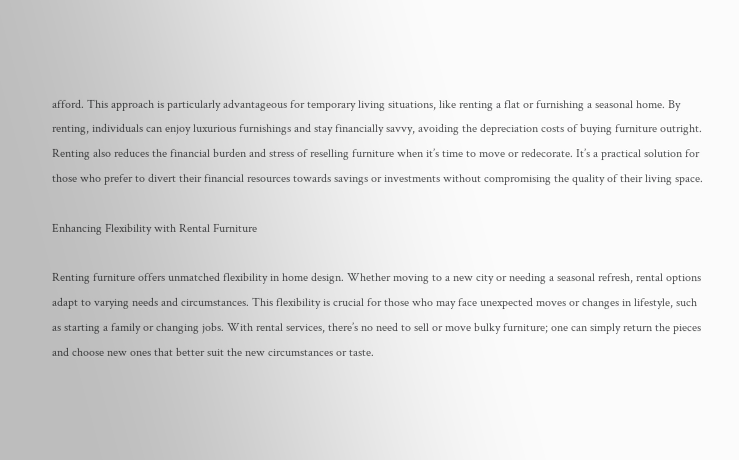afford. This approach is particularly advantageous for temporary living situations, like renting a flat or furnishing a seasonal home. By renting, individuals can enjoy luxurious furnishings and stay financially savvy, avoiding the depreciation costs of buying furniture outright. Renting also reduces the financial burden and stress of reselling furniture when it’s time to move or redecorate. It’s a practical solution for those who prefer to divert their financial resources towards savings or investments without compromising the quality of their living space.

Enhancing Flexibility with Rental Furniture

Renting furniture offers unmatched flexibility in home design. Whether moving to a new city or needing a seasonal refresh, rental options adapt to varying needs and circumstances. This flexibility is crucial for those who may face unexpected moves or changes in lifestyle, such as starting a family or changing jobs. With rental services, there’s no need to sell or move bulky furniture; one can simply return the pieces and choose new ones that better suit the new circumstances or taste.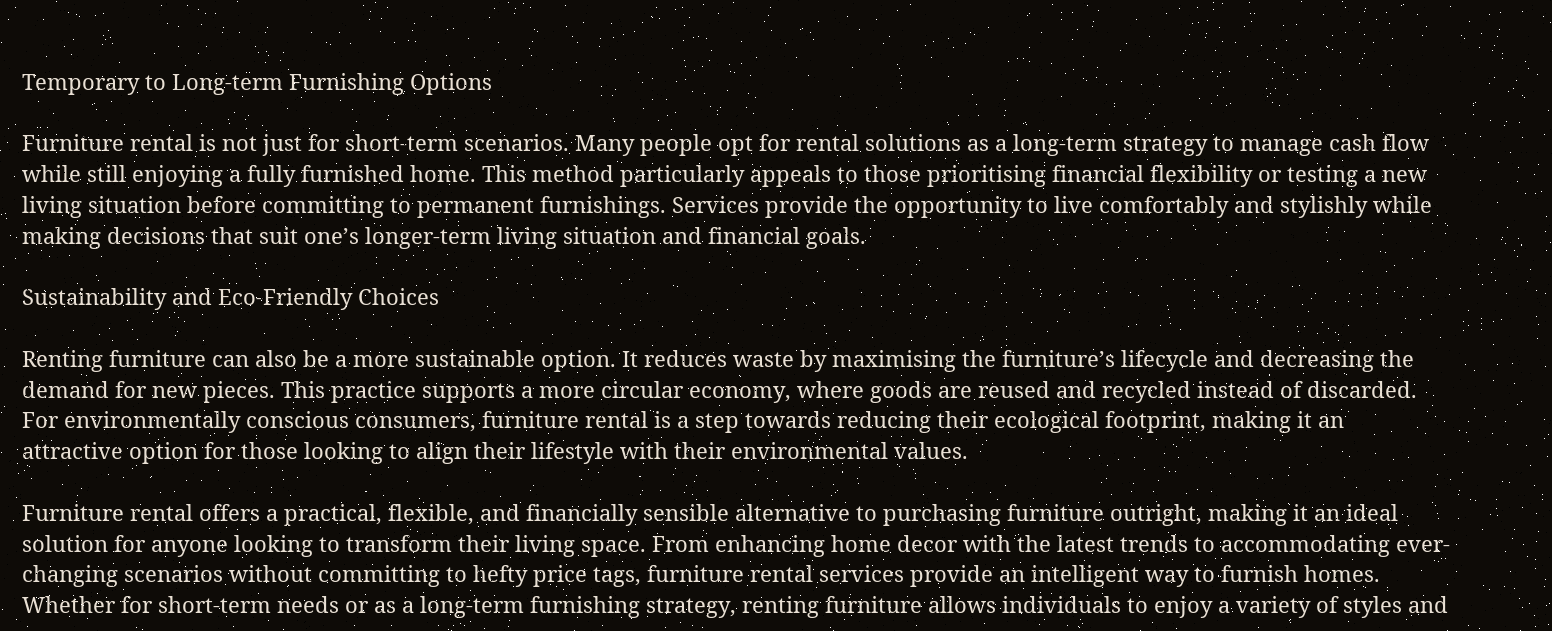Temporary to Long-term Furnishing Options

Furniture rental is not just for short-term scenarios. Many people opt for rental solutions as a long-term strategy to manage cash flow while still enjoying a fully furnished home. This method particularly appeals to those prioritising financial flexibility or testing a new living situation before committing to permanent furnishings. Services provide the opportunity to live comfortably and stylishly while making decisions that suit one’s longer-term living situation and financial goals.

Sustainability and Eco-Friendly Choices

Renting furniture can also be a more sustainable option. It reduces waste by maximising the furniture’s lifecycle and decreasing the demand for new pieces. This practice supports a more circular economy, where goods are reused and recycled instead of discarded. For environmentally conscious consumers, furniture rental is a step towards reducing their ecological footprint, making it an attractive option for those looking to align their lifestyle with their environmental values.

Furniture rental offers a practical, flexible, and financially sensible alternative to purchasing furniture outright, making it an ideal solution for anyone looking to transform their living space. From enhancing home decor with the latest trends to accommodating ever-changing scenarios without committing to hefty price tags, furniture rental services provide an intelligent way to furnish homes. Whether for short-term needs or as a long-term furnishing strategy, renting furniture allows individuals to enjoy a variety of styles and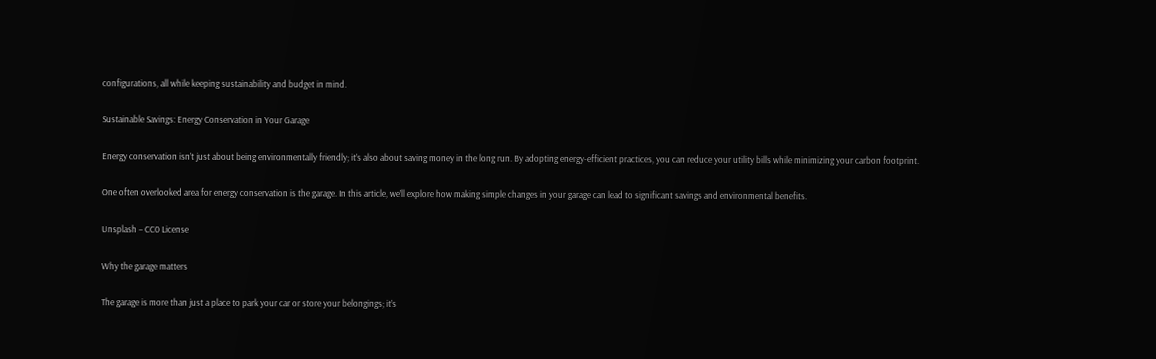configurations, all while keeping sustainability and budget in mind.

Sustainable Savings: Energy Conservation in Your Garage

Energy conservation isn’t just about being environmentally friendly; it’s also about saving money in the long run. By adopting energy-efficient practices, you can reduce your utility bills while minimizing your carbon footprint.

One often overlooked area for energy conservation is the garage. In this article, we’ll explore how making simple changes in your garage can lead to significant savings and environmental benefits.

Unsplash – CC0 License

Why the garage matters

The garage is more than just a place to park your car or store your belongings; it’s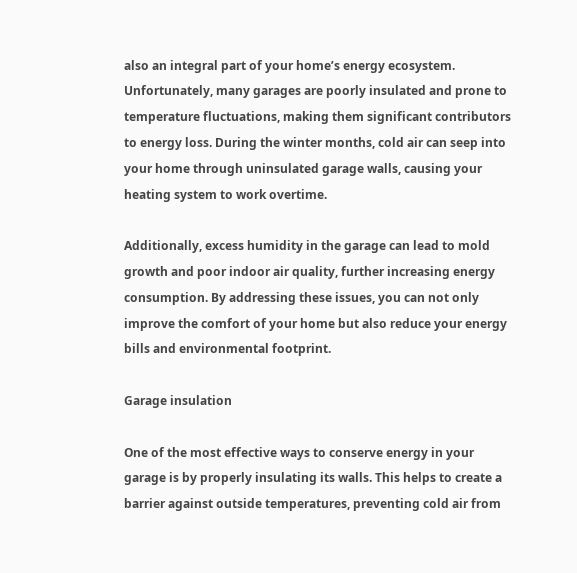also an integral part of your home’s energy ecosystem. Unfortunately, many garages are poorly insulated and prone to temperature fluctuations, making them significant contributors to energy loss. During the winter months, cold air can seep into your home through uninsulated garage walls, causing your heating system to work overtime.

Additionally, excess humidity in the garage can lead to mold growth and poor indoor air quality, further increasing energy consumption. By addressing these issues, you can not only improve the comfort of your home but also reduce your energy bills and environmental footprint.

Garage insulation

One of the most effective ways to conserve energy in your garage is by properly insulating its walls. This helps to create a barrier against outside temperatures, preventing cold air from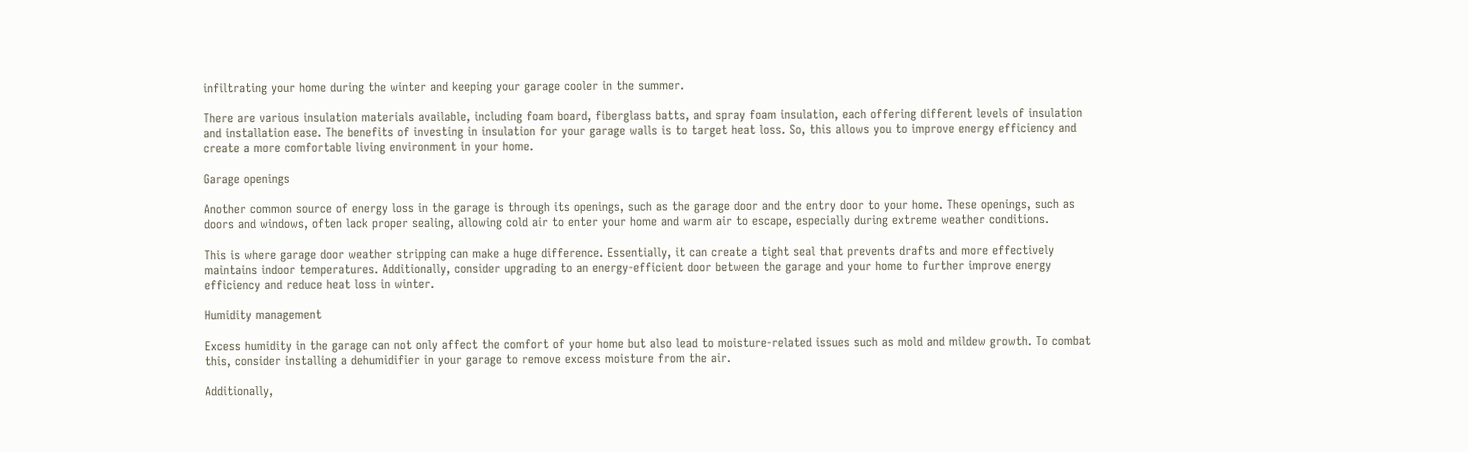infiltrating your home during the winter and keeping your garage cooler in the summer.

There are various insulation materials available, including foam board, fiberglass batts, and spray foam insulation, each offering different levels of insulation and installation ease. The benefits of investing in insulation for your garage walls is to target heat loss. So, this allows you to improve energy efficiency and create a more comfortable living environment in your home.

Garage openings

Another common source of energy loss in the garage is through its openings, such as the garage door and the entry door to your home. These openings, such as doors and windows, often lack proper sealing, allowing cold air to enter your home and warm air to escape, especially during extreme weather conditions.

This is where garage door weather stripping can make a huge difference. Essentially, it can create a tight seal that prevents drafts and more effectively maintains indoor temperatures. Additionally, consider upgrading to an energy-efficient door between the garage and your home to further improve energy efficiency and reduce heat loss in winter.

Humidity management

Excess humidity in the garage can not only affect the comfort of your home but also lead to moisture-related issues such as mold and mildew growth. To combat this, consider installing a dehumidifier in your garage to remove excess moisture from the air.

Additionally,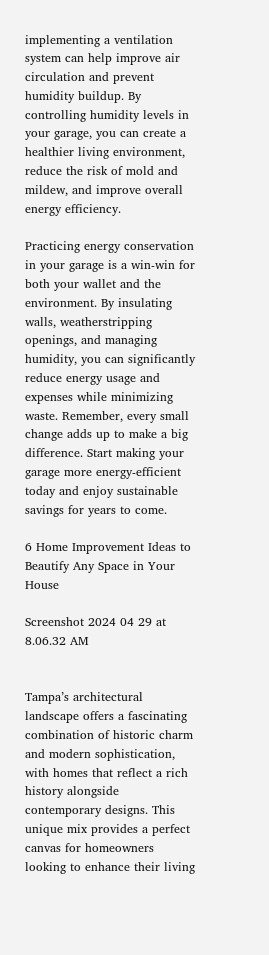implementing a ventilation system can help improve air circulation and prevent humidity buildup. By controlling humidity levels in your garage, you can create a healthier living environment, reduce the risk of mold and mildew, and improve overall energy efficiency.

Practicing energy conservation in your garage is a win-win for both your wallet and the environment. By insulating walls, weatherstripping openings, and managing humidity, you can significantly reduce energy usage and expenses while minimizing waste. Remember, every small change adds up to make a big difference. Start making your garage more energy-efficient today and enjoy sustainable savings for years to come.

6 Home Improvement Ideas to Beautify Any Space in Your House

Screenshot 2024 04 29 at 8.06.32 AM


Tampa’s architectural landscape offers a fascinating combination of historic charm and modern sophistication, with homes that reflect a rich history alongside contemporary designs. This unique mix provides a perfect canvas for homeowners looking to enhance their living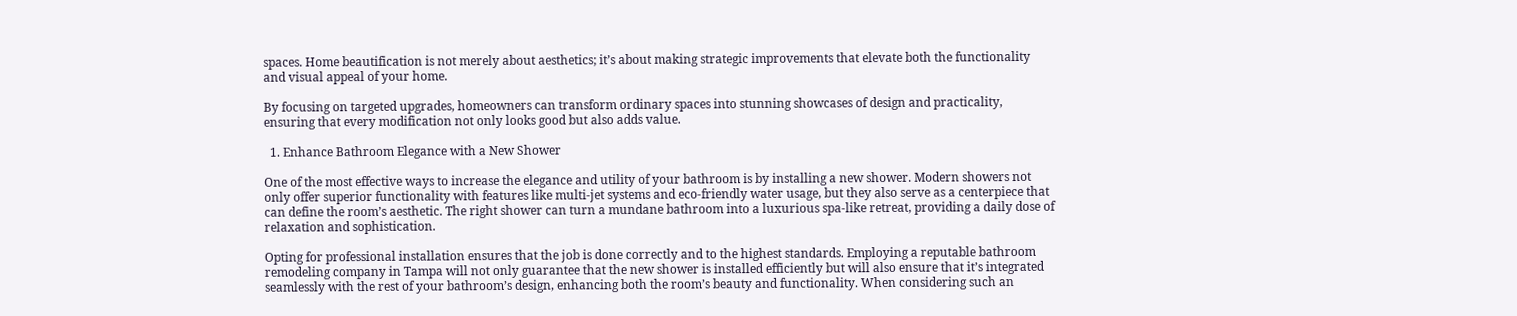spaces. Home beautification is not merely about aesthetics; it’s about making strategic improvements that elevate both the functionality and visual appeal of your home.

By focusing on targeted upgrades, homeowners can transform ordinary spaces into stunning showcases of design and practicality, ensuring that every modification not only looks good but also adds value.

  1. Enhance Bathroom Elegance with a New Shower

One of the most effective ways to increase the elegance and utility of your bathroom is by installing a new shower. Modern showers not only offer superior functionality with features like multi-jet systems and eco-friendly water usage, but they also serve as a centerpiece that can define the room’s aesthetic. The right shower can turn a mundane bathroom into a luxurious spa-like retreat, providing a daily dose of relaxation and sophistication.

Opting for professional installation ensures that the job is done correctly and to the highest standards. Employing a reputable bathroom remodeling company in Tampa will not only guarantee that the new shower is installed efficiently but will also ensure that it’s integrated seamlessly with the rest of your bathroom’s design, enhancing both the room’s beauty and functionality. When considering such an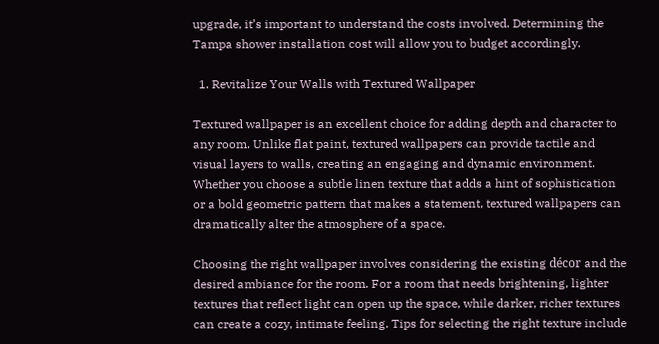upgrade, it’s important to understand the costs involved. Determining the Tampa shower installation cost will allow you to budget accordingly.

  1. Revitalize Your Walls with Textured Wallpaper

Textured wallpaper is an excellent choice for adding depth and character to any room. Unlike flat paint, textured wallpapers can provide tactile and visual layers to walls, creating an engaging and dynamic environment. Whether you choose a subtle linen texture that adds a hint of sophistication or a bold geometric pattern that makes a statement, textured wallpapers can dramatically alter the atmosphere of a space.

Choosing the right wallpaper involves considering the existing décor and the desired ambiance for the room. For a room that needs brightening, lighter textures that reflect light can open up the space, while darker, richer textures can create a cozy, intimate feeling. Tips for selecting the right texture include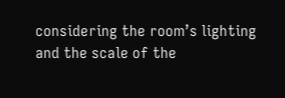considering the room’s lighting and the scale of the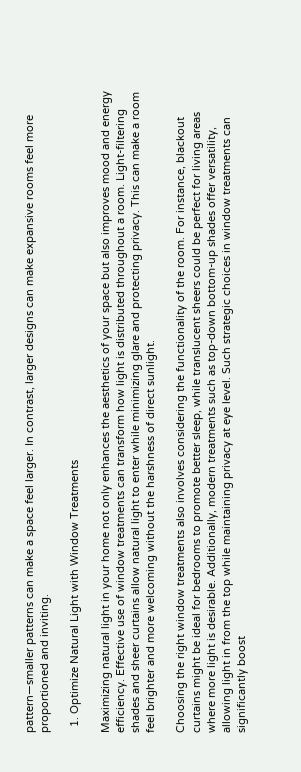pattern—smaller patterns can make a space feel larger. In contrast, larger designs can make expansive rooms feel more proportioned and inviting.

  1. Optimize Natural Light with Window Treatments

Maximizing natural light in your home not only enhances the aesthetics of your space but also improves mood and energy efficiency. Effective use of window treatments can transform how light is distributed throughout a room. Light-filtering shades and sheer curtains allow natural light to enter while minimizing glare and protecting privacy. This can make a room feel brighter and more welcoming without the harshness of direct sunlight.

Choosing the right window treatments also involves considering the functionality of the room. For instance, blackout curtains might be ideal for bedrooms to promote better sleep, while translucent sheers could be perfect for living areas where more light is desirable. Additionally, modern treatments such as top-down bottom-up shades offer versatility, allowing light in from the top while maintaining privacy at eye level. Such strategic choices in window treatments can significantly boost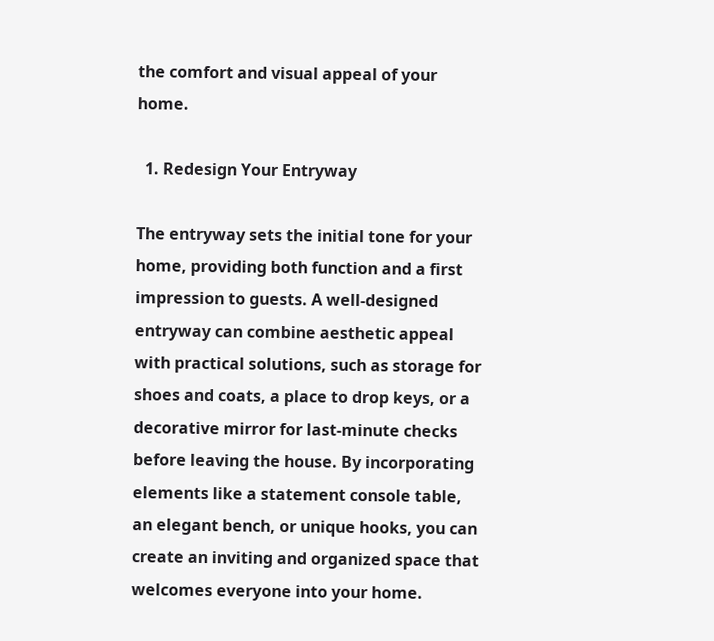the comfort and visual appeal of your home.

  1. Redesign Your Entryway

The entryway sets the initial tone for your home, providing both function and a first impression to guests. A well-designed entryway can combine aesthetic appeal with practical solutions, such as storage for shoes and coats, a place to drop keys, or a decorative mirror for last-minute checks before leaving the house. By incorporating elements like a statement console table, an elegant bench, or unique hooks, you can create an inviting and organized space that welcomes everyone into your home.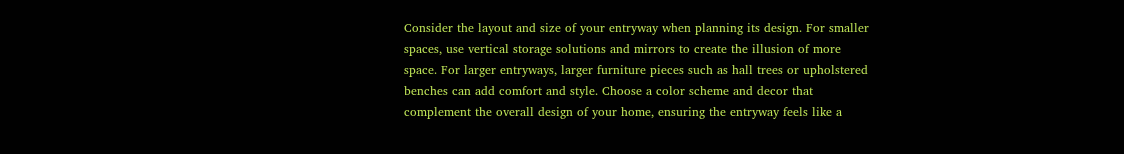Consider the layout and size of your entryway when planning its design. For smaller spaces, use vertical storage solutions and mirrors to create the illusion of more space. For larger entryways, larger furniture pieces such as hall trees or upholstered benches can add comfort and style. Choose a color scheme and decor that complement the overall design of your home, ensuring the entryway feels like a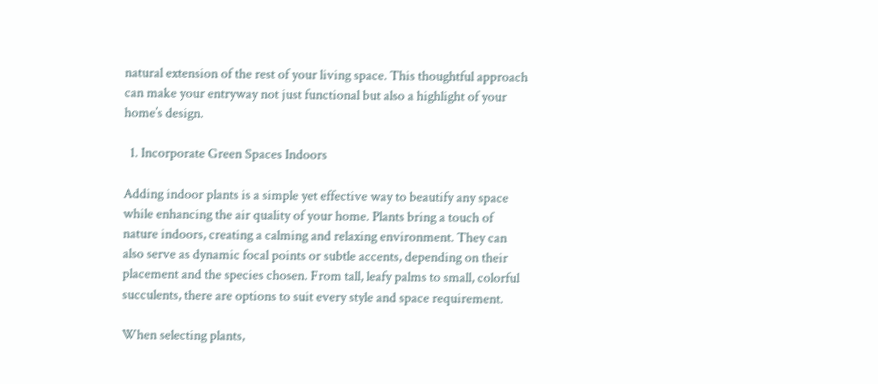natural extension of the rest of your living space. This thoughtful approach can make your entryway not just functional but also a highlight of your home’s design.

  1. Incorporate Green Spaces Indoors

Adding indoor plants is a simple yet effective way to beautify any space while enhancing the air quality of your home. Plants bring a touch of nature indoors, creating a calming and relaxing environment. They can also serve as dynamic focal points or subtle accents, depending on their placement and the species chosen. From tall, leafy palms to small, colorful succulents, there are options to suit every style and space requirement.

When selecting plants,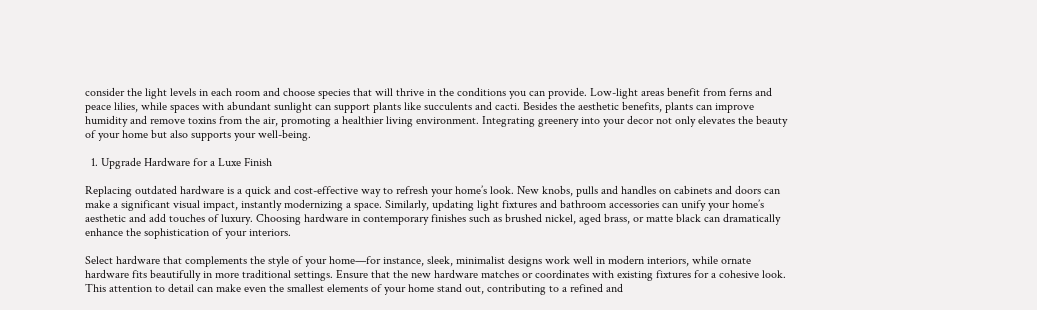consider the light levels in each room and choose species that will thrive in the conditions you can provide. Low-light areas benefit from ferns and peace lilies, while spaces with abundant sunlight can support plants like succulents and cacti. Besides the aesthetic benefits, plants can improve humidity and remove toxins from the air, promoting a healthier living environment. Integrating greenery into your decor not only elevates the beauty of your home but also supports your well-being.

  1. Upgrade Hardware for a Luxe Finish

Replacing outdated hardware is a quick and cost-effective way to refresh your home’s look. New knobs, pulls and handles on cabinets and doors can make a significant visual impact, instantly modernizing a space. Similarly, updating light fixtures and bathroom accessories can unify your home’s aesthetic and add touches of luxury. Choosing hardware in contemporary finishes such as brushed nickel, aged brass, or matte black can dramatically enhance the sophistication of your interiors.

Select hardware that complements the style of your home—for instance, sleek, minimalist designs work well in modern interiors, while ornate hardware fits beautifully in more traditional settings. Ensure that the new hardware matches or coordinates with existing fixtures for a cohesive look. This attention to detail can make even the smallest elements of your home stand out, contributing to a refined and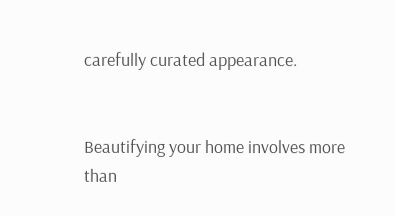carefully curated appearance.


Beautifying your home involves more than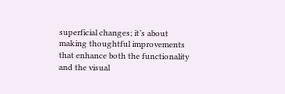superficial changes; it’s about making thoughtful improvements that enhance both the functionality and the visual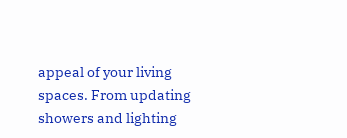appeal of your living spaces. From updating showers and lighting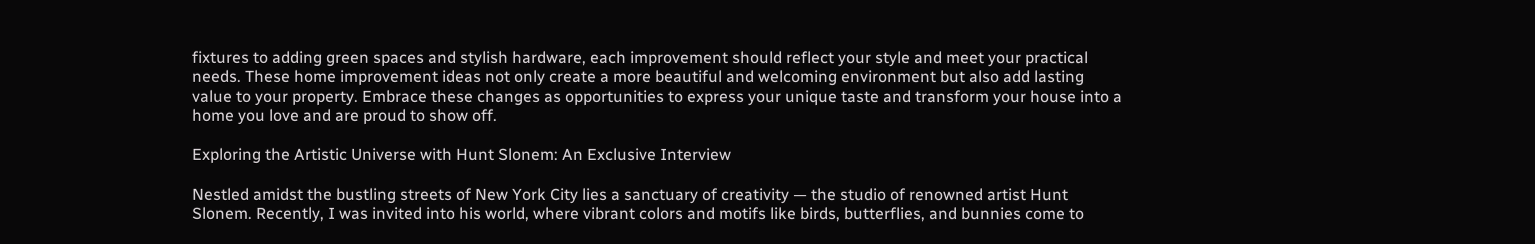fixtures to adding green spaces and stylish hardware, each improvement should reflect your style and meet your practical needs. These home improvement ideas not only create a more beautiful and welcoming environment but also add lasting value to your property. Embrace these changes as opportunities to express your unique taste and transform your house into a home you love and are proud to show off.

Exploring the Artistic Universe with Hunt Slonem: An Exclusive Interview

Nestled amidst the bustling streets of New York City lies a sanctuary of creativity — the studio of renowned artist Hunt Slonem. Recently, I was invited into his world, where vibrant colors and motifs like birds, butterflies, and bunnies come to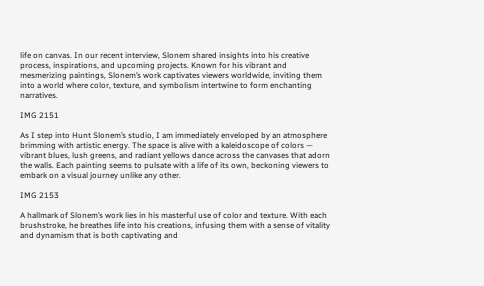life on canvas. In our recent interview, Slonem shared insights into his creative process, inspirations, and upcoming projects. Known for his vibrant and mesmerizing paintings, Slonem’s work captivates viewers worldwide, inviting them into a world where color, texture, and symbolism intertwine to form enchanting narratives.

IMG 2151

As I step into Hunt Slonem’s studio, I am immediately enveloped by an atmosphere brimming with artistic energy. The space is alive with a kaleidoscope of colors — vibrant blues, lush greens, and radiant yellows dance across the canvases that adorn the walls. Each painting seems to pulsate with a life of its own, beckoning viewers to embark on a visual journey unlike any other.

IMG 2153

A hallmark of Slonem’s work lies in his masterful use of color and texture. With each brushstroke, he breathes life into his creations, infusing them with a sense of vitality and dynamism that is both captivating and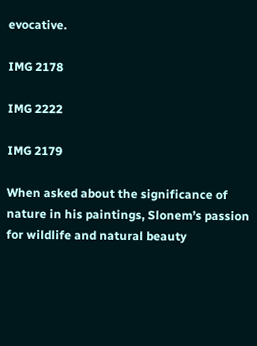evocative.

IMG 2178

IMG 2222

IMG 2179

When asked about the significance of nature in his paintings, Slonem’s passion for wildlife and natural beauty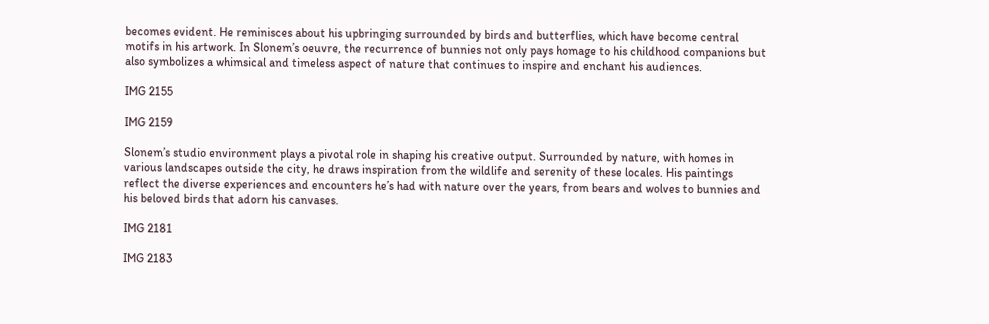becomes evident. He reminisces about his upbringing surrounded by birds and butterflies, which have become central motifs in his artwork. In Slonem’s oeuvre, the recurrence of bunnies not only pays homage to his childhood companions but also symbolizes a whimsical and timeless aspect of nature that continues to inspire and enchant his audiences.

IMG 2155

IMG 2159

Slonem’s studio environment plays a pivotal role in shaping his creative output. Surrounded by nature, with homes in various landscapes outside the city, he draws inspiration from the wildlife and serenity of these locales. His paintings reflect the diverse experiences and encounters he’s had with nature over the years, from bears and wolves to bunnies and his beloved birds that adorn his canvases.

IMG 2181

IMG 2183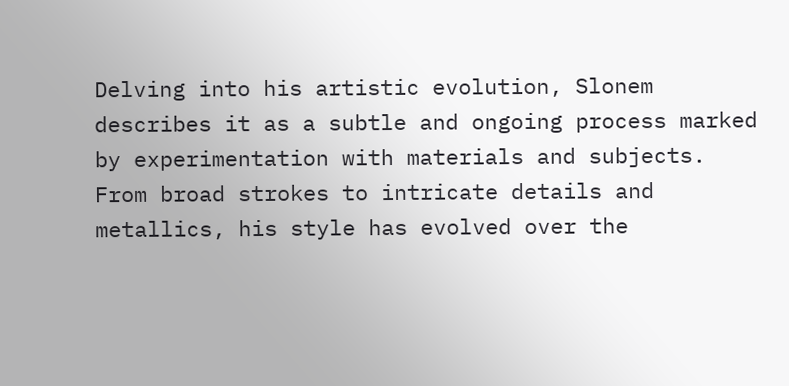Delving into his artistic evolution, Slonem describes it as a subtle and ongoing process marked by experimentation with materials and subjects. From broad strokes to intricate details and metallics, his style has evolved over the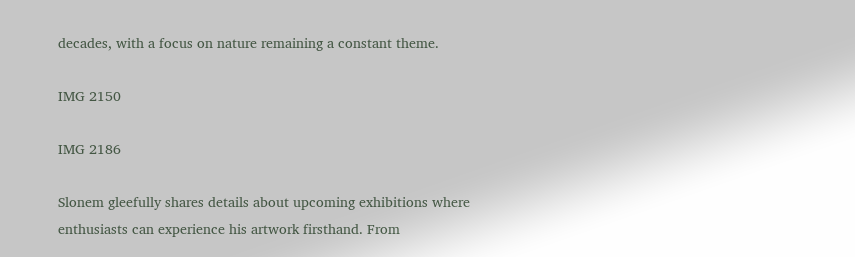decades, with a focus on nature remaining a constant theme.

IMG 2150

IMG 2186

Slonem gleefully shares details about upcoming exhibitions where enthusiasts can experience his artwork firsthand. From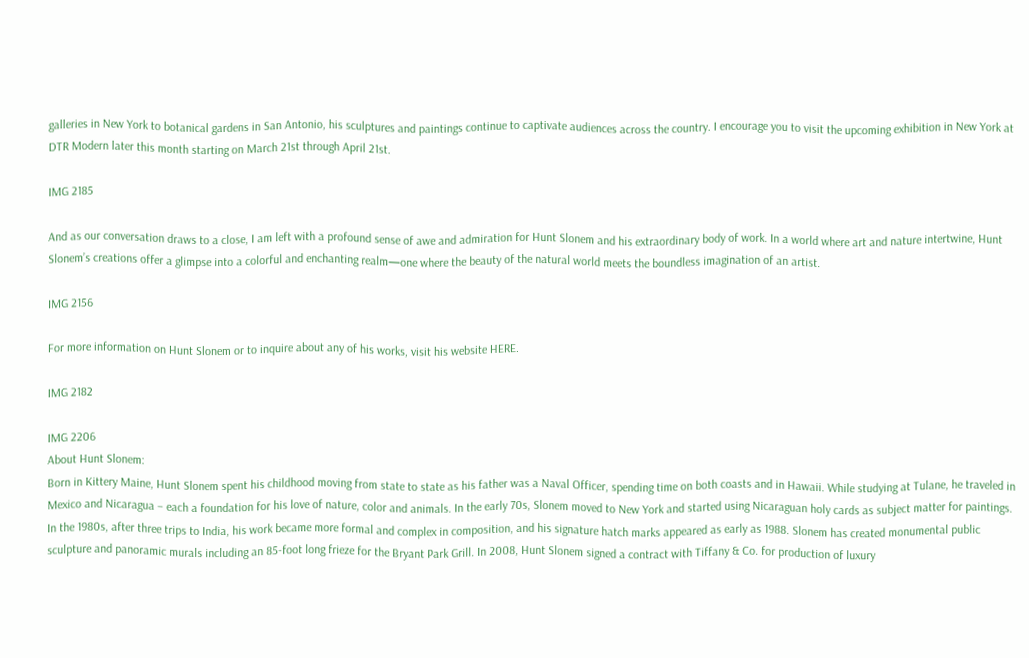galleries in New York to botanical gardens in San Antonio, his sculptures and paintings continue to captivate audiences across the country. I encourage you to visit the upcoming exhibition in New York at DTR Modern later this month starting on March 21st through April 21st.

IMG 2185

And as our conversation draws to a close, I am left with a profound sense of awe and admiration for Hunt Slonem and his extraordinary body of work. In a world where art and nature intertwine, Hunt Slonem’s creations offer a glimpse into a colorful and enchanting realm—one where the beauty of the natural world meets the boundless imagination of an artist.

IMG 2156

For more information on Hunt Slonem or to inquire about any of his works, visit his website HERE.

IMG 2182

IMG 2206
About Hunt Slonem:
Born in Kittery Maine, Hunt Slonem spent his childhood moving from state to state as his father was a Naval Officer, spending time on both coasts and in Hawaii. While studying at Tulane, he traveled in Mexico and Nicaragua – each a foundation for his love of nature, color and animals. In the early 70s, Slonem moved to New York and started using Nicaraguan holy cards as subject matter for paintings. In the 1980s, after three trips to India, his work became more formal and complex in composition, and his signature hatch marks appeared as early as 1988. Slonem has created monumental public sculpture and panoramic murals including an 85-foot long frieze for the Bryant Park Grill. In 2008, Hunt Slonem signed a contract with Tiffany & Co. for production of luxury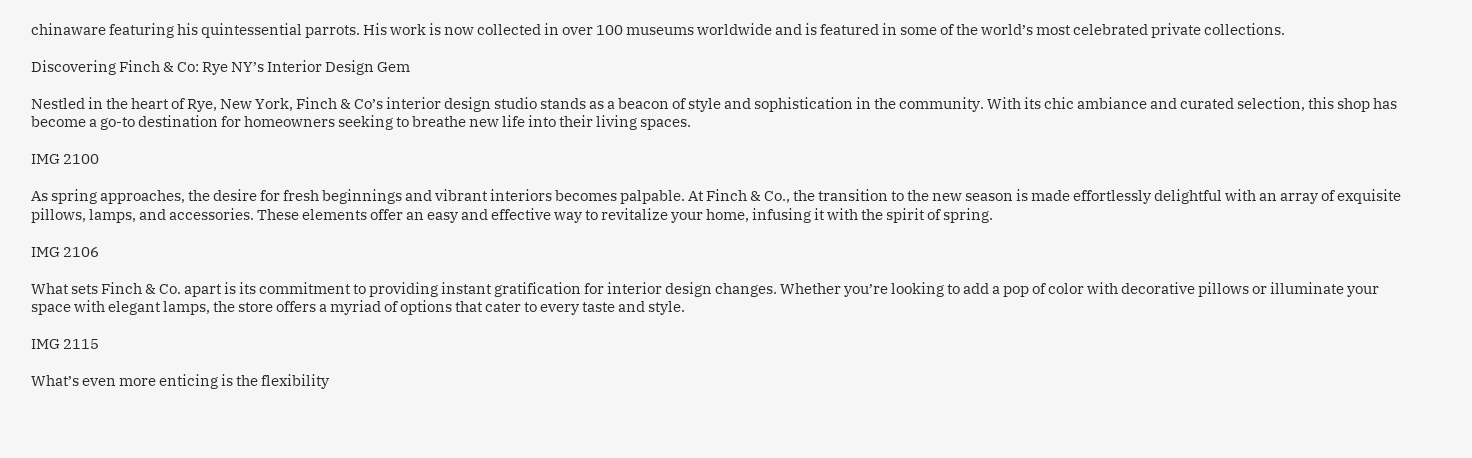chinaware featuring his quintessential parrots. His work is now collected in over 100 museums worldwide and is featured in some of the world’s most celebrated private collections.

Discovering Finch & Co: Rye NY’s Interior Design Gem

Nestled in the heart of Rye, New York, Finch & Co’s interior design studio stands as a beacon of style and sophistication in the community. With its chic ambiance and curated selection, this shop has become a go-to destination for homeowners seeking to breathe new life into their living spaces.

IMG 2100

As spring approaches, the desire for fresh beginnings and vibrant interiors becomes palpable. At Finch & Co., the transition to the new season is made effortlessly delightful with an array of exquisite pillows, lamps, and accessories. These elements offer an easy and effective way to revitalize your home, infusing it with the spirit of spring.

IMG 2106

What sets Finch & Co. apart is its commitment to providing instant gratification for interior design changes. Whether you’re looking to add a pop of color with decorative pillows or illuminate your space with elegant lamps, the store offers a myriad of options that cater to every taste and style.

IMG 2115

What’s even more enticing is the flexibility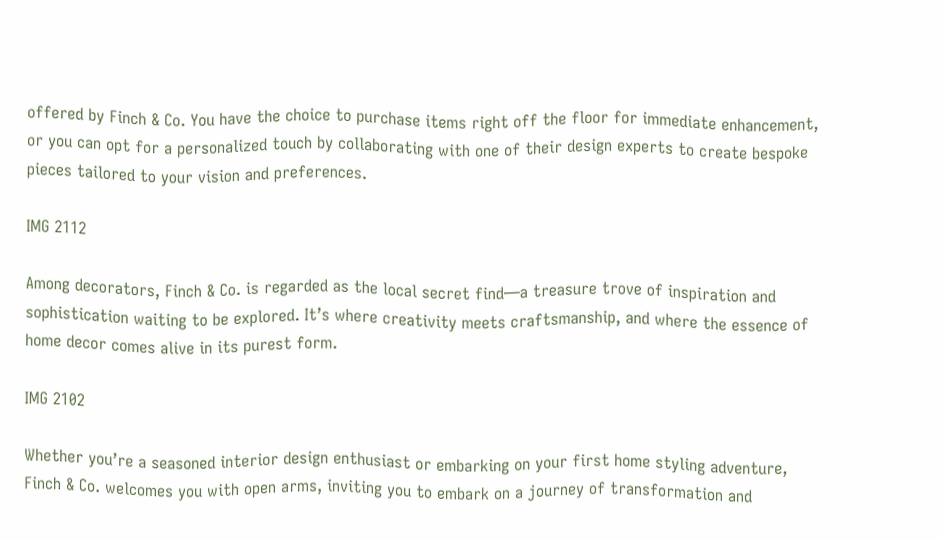offered by Finch & Co. You have the choice to purchase items right off the floor for immediate enhancement, or you can opt for a personalized touch by collaborating with one of their design experts to create bespoke pieces tailored to your vision and preferences.

IMG 2112

Among decorators, Finch & Co. is regarded as the local secret find—a treasure trove of inspiration and sophistication waiting to be explored. It’s where creativity meets craftsmanship, and where the essence of home decor comes alive in its purest form.

IMG 2102

Whether you’re a seasoned interior design enthusiast or embarking on your first home styling adventure, Finch & Co. welcomes you with open arms, inviting you to embark on a journey of transformation and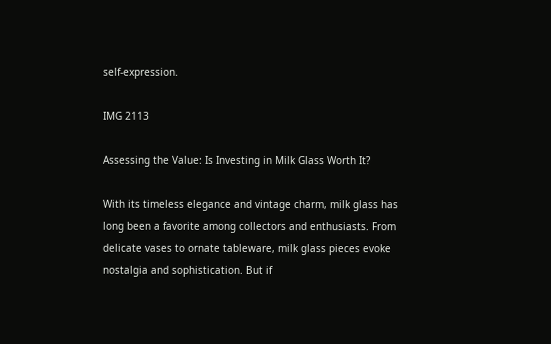self-expression.

IMG 2113

Assessing the Value: Is Investing in Milk Glass Worth It?

With its timeless elegance and vintage charm, milk glass has long been a favorite among collectors and enthusiasts. From delicate vases to ornate tableware, milk glass pieces evoke nostalgia and sophistication. But if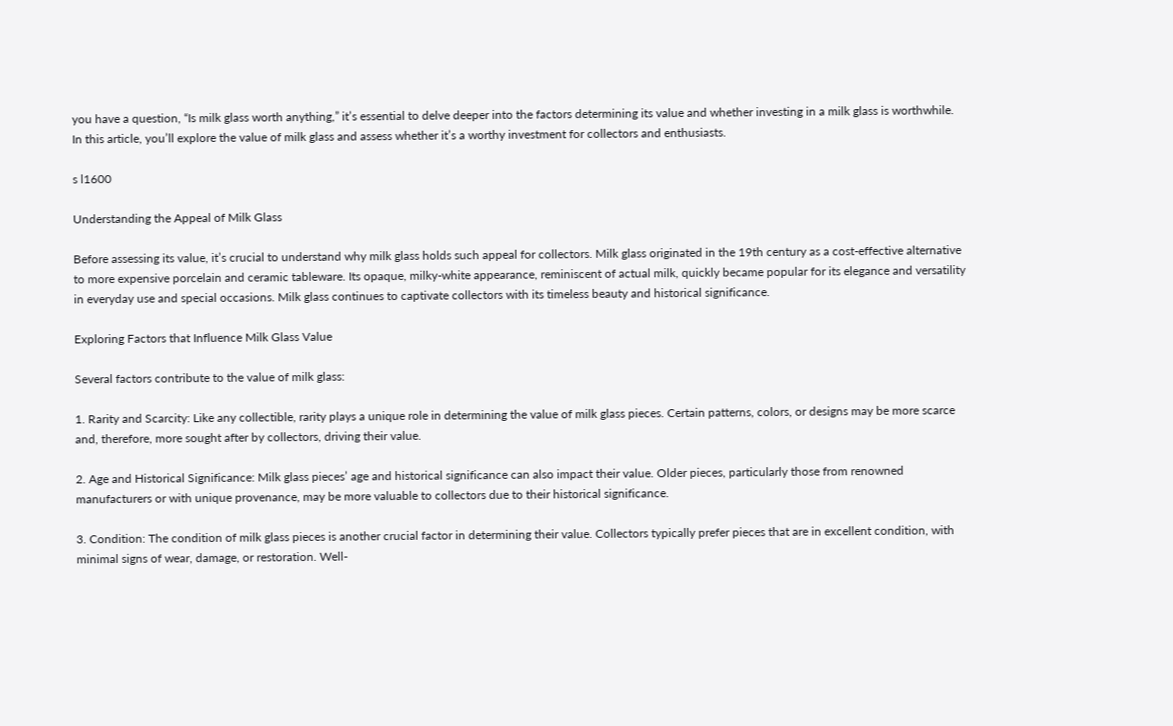you have a question, “Is milk glass worth anything,” it’s essential to delve deeper into the factors determining its value and whether investing in a milk glass is worthwhile. In this article, you’ll explore the value of milk glass and assess whether it’s a worthy investment for collectors and enthusiasts.

s l1600

Understanding the Appeal of Milk Glass

Before assessing its value, it’s crucial to understand why milk glass holds such appeal for collectors. Milk glass originated in the 19th century as a cost-effective alternative to more expensive porcelain and ceramic tableware. Its opaque, milky-white appearance, reminiscent of actual milk, quickly became popular for its elegance and versatility in everyday use and special occasions. Milk glass continues to captivate collectors with its timeless beauty and historical significance.

Exploring Factors that Influence Milk Glass Value

Several factors contribute to the value of milk glass:

1. Rarity and Scarcity: Like any collectible, rarity plays a unique role in determining the value of milk glass pieces. Certain patterns, colors, or designs may be more scarce and, therefore, more sought after by collectors, driving their value.

2. Age and Historical Significance: Milk glass pieces’ age and historical significance can also impact their value. Older pieces, particularly those from renowned manufacturers or with unique provenance, may be more valuable to collectors due to their historical significance.

3. Condition: The condition of milk glass pieces is another crucial factor in determining their value. Collectors typically prefer pieces that are in excellent condition, with minimal signs of wear, damage, or restoration. Well-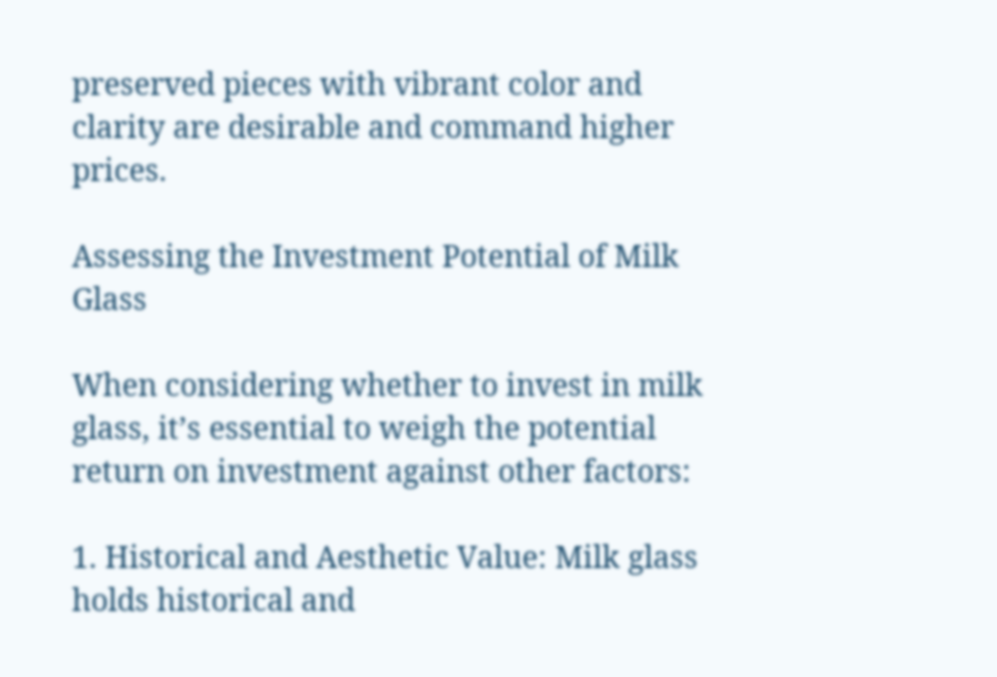preserved pieces with vibrant color and clarity are desirable and command higher prices.

Assessing the Investment Potential of Milk Glass

When considering whether to invest in milk glass, it’s essential to weigh the potential return on investment against other factors:

1. Historical and Aesthetic Value: Milk glass holds historical and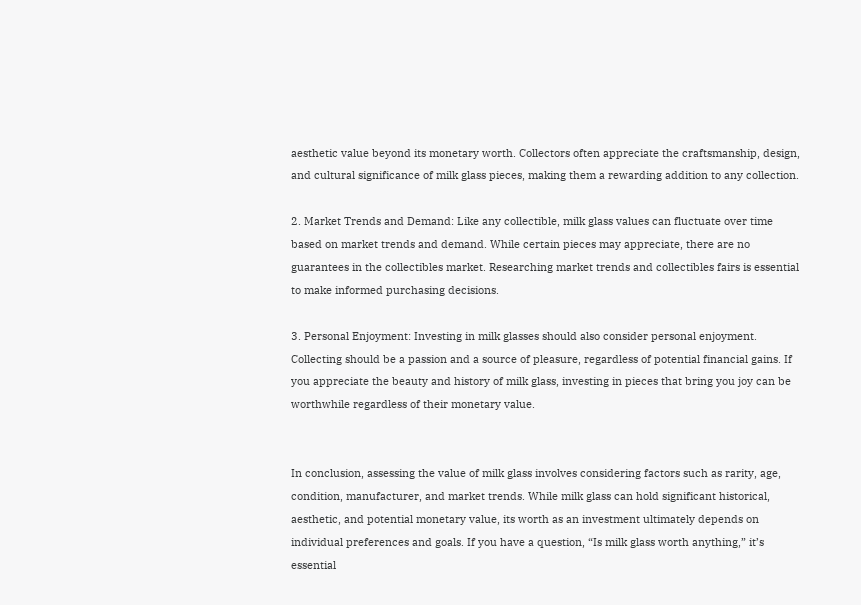aesthetic value beyond its monetary worth. Collectors often appreciate the craftsmanship, design, and cultural significance of milk glass pieces, making them a rewarding addition to any collection.

2. Market Trends and Demand: Like any collectible, milk glass values can fluctuate over time based on market trends and demand. While certain pieces may appreciate, there are no guarantees in the collectibles market. Researching market trends and collectibles fairs is essential to make informed purchasing decisions.

3. Personal Enjoyment: Investing in milk glasses should also consider personal enjoyment. Collecting should be a passion and a source of pleasure, regardless of potential financial gains. If you appreciate the beauty and history of milk glass, investing in pieces that bring you joy can be worthwhile regardless of their monetary value.


In conclusion, assessing the value of milk glass involves considering factors such as rarity, age, condition, manufacturer, and market trends. While milk glass can hold significant historical, aesthetic, and potential monetary value, its worth as an investment ultimately depends on individual preferences and goals. If you have a question, “Is milk glass worth anything,” it’s essential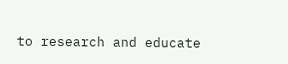to research and educate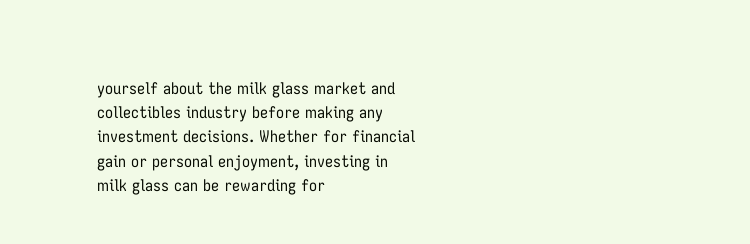yourself about the milk glass market and collectibles industry before making any investment decisions. Whether for financial gain or personal enjoyment, investing in milk glass can be rewarding for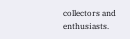collectors and enthusiasts.